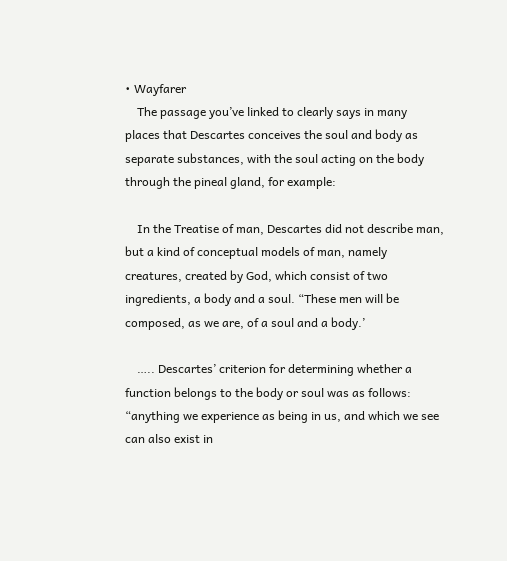• Wayfarer
    The passage you’ve linked to clearly says in many places that Descartes conceives the soul and body as separate substances, with the soul acting on the body through the pineal gland, for example:

    In the Treatise of man, Descartes did not describe man, but a kind of conceptual models of man, namely creatures, created by God, which consist of two ingredients, a body and a soul. “These men will be composed, as we are, of a soul and a body.’

    ….. Descartes’ criterion for determining whether a function belongs to the body or soul was as follows: “anything we experience as being in us, and which we see can also exist in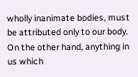wholly inanimate bodies, must be attributed only to our body. On the other hand, anything in us which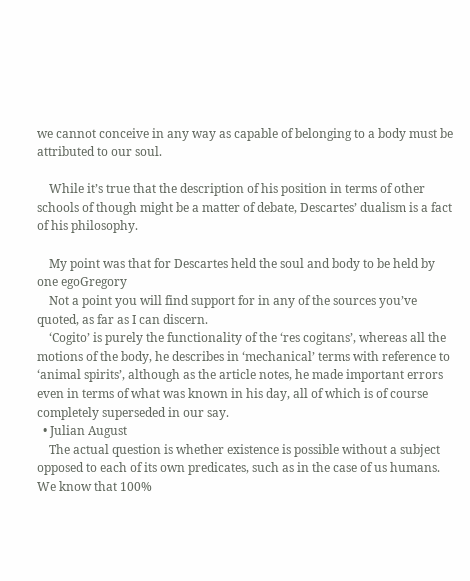we cannot conceive in any way as capable of belonging to a body must be attributed to our soul.

    While it’s true that the description of his position in terms of other schools of though might be a matter of debate, Descartes’ dualism is a fact of his philosophy.

    My point was that for Descartes held the soul and body to be held by one egoGregory
    Not a point you will find support for in any of the sources you’ve quoted, as far as I can discern.
    ‘Cogito’ is purely the functionality of the ‘res cogitans’, whereas all the motions of the body, he describes in ‘mechanical’ terms with reference to ‘animal spirits’, although as the article notes, he made important errors even in terms of what was known in his day, all of which is of course completely superseded in our say.
  • Julian August
    The actual question is whether existence is possible without a subject opposed to each of its own predicates, such as in the case of us humans. We know that 100%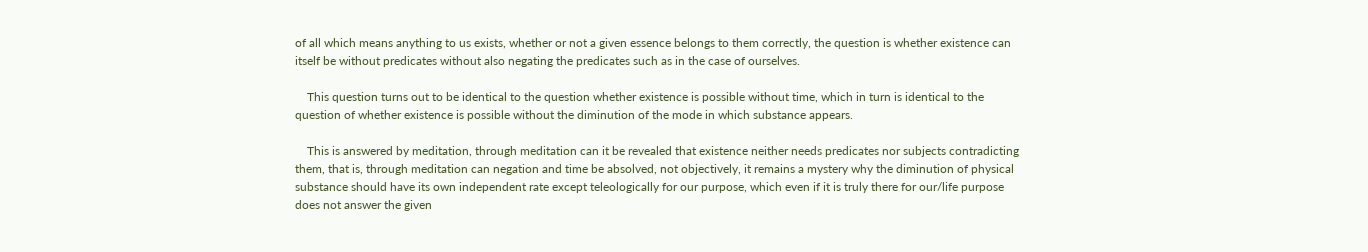of all which means anything to us exists, whether or not a given essence belongs to them correctly, the question is whether existence can itself be without predicates without also negating the predicates such as in the case of ourselves.

    This question turns out to be identical to the question whether existence is possible without time, which in turn is identical to the question of whether existence is possible without the diminution of the mode in which substance appears.

    This is answered by meditation, through meditation can it be revealed that existence neither needs predicates nor subjects contradicting them, that is, through meditation can negation and time be absolved, not objectively, it remains a mystery why the diminution of physical substance should have its own independent rate except teleologically for our purpose, which even if it is truly there for our/life purpose does not answer the given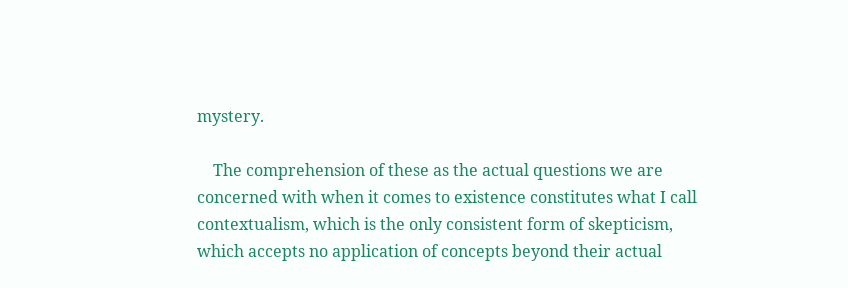mystery.

    The comprehension of these as the actual questions we are concerned with when it comes to existence constitutes what I call contextualism, which is the only consistent form of skepticism, which accepts no application of concepts beyond their actual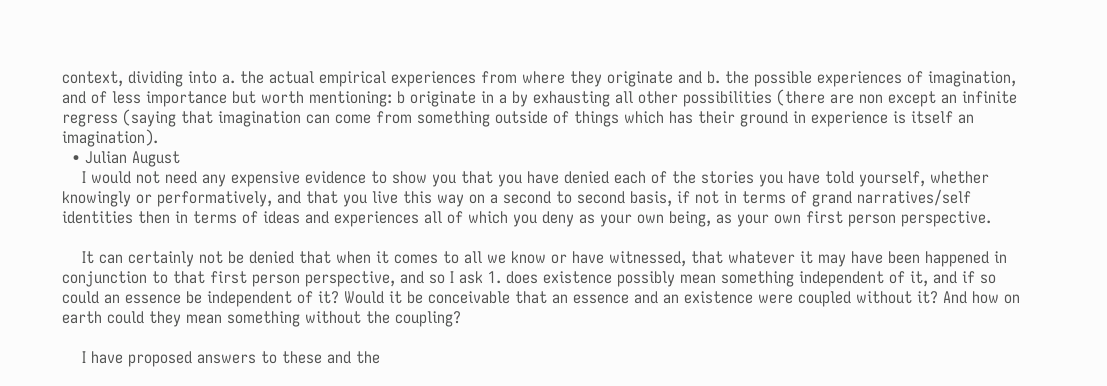context, dividing into a. the actual empirical experiences from where they originate and b. the possible experiences of imagination, and of less importance but worth mentioning: b originate in a by exhausting all other possibilities (there are non except an infinite regress (saying that imagination can come from something outside of things which has their ground in experience is itself an imagination).
  • Julian August
    I would not need any expensive evidence to show you that you have denied each of the stories you have told yourself, whether knowingly or performatively, and that you live this way on a second to second basis, if not in terms of grand narratives/self identities then in terms of ideas and experiences all of which you deny as your own being, as your own first person perspective.

    It can certainly not be denied that when it comes to all we know or have witnessed, that whatever it may have been happened in conjunction to that first person perspective, and so I ask 1. does existence possibly mean something independent of it, and if so could an essence be independent of it? Would it be conceivable that an essence and an existence were coupled without it? And how on earth could they mean something without the coupling?

    I have proposed answers to these and the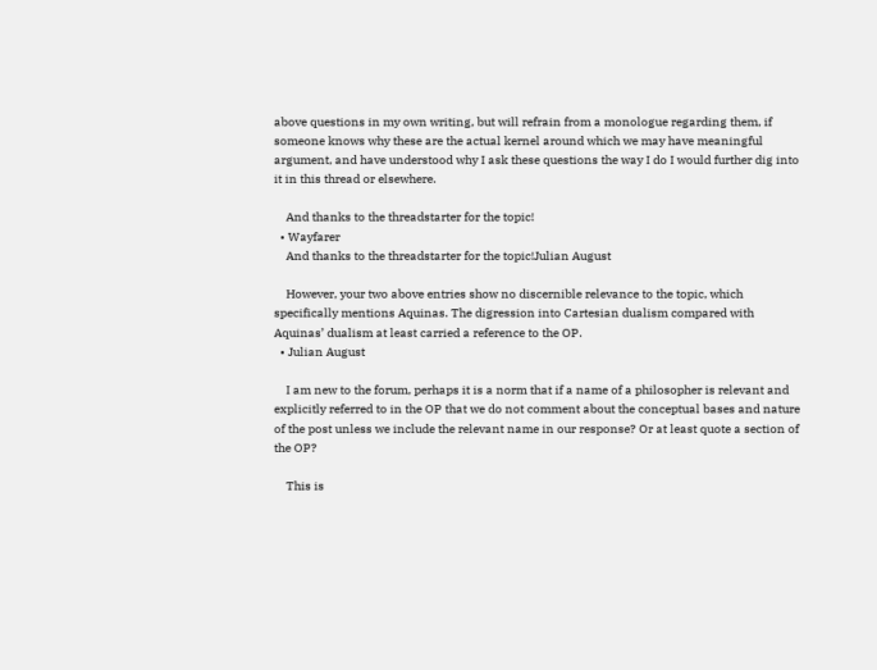above questions in my own writing, but will refrain from a monologue regarding them, if someone knows why these are the actual kernel around which we may have meaningful argument, and have understood why I ask these questions the way I do I would further dig into it in this thread or elsewhere.

    And thanks to the threadstarter for the topic!
  • Wayfarer
    And thanks to the threadstarter for the topic!Julian August

    However, your two above entries show no discernible relevance to the topic, which specifically mentions Aquinas. The digression into Cartesian dualism compared with Aquinas’ dualism at least carried a reference to the OP.
  • Julian August

    I am new to the forum, perhaps it is a norm that if a name of a philosopher is relevant and explicitly referred to in the OP that we do not comment about the conceptual bases and nature of the post unless we include the relevant name in our response? Or at least quote a section of the OP?

    This is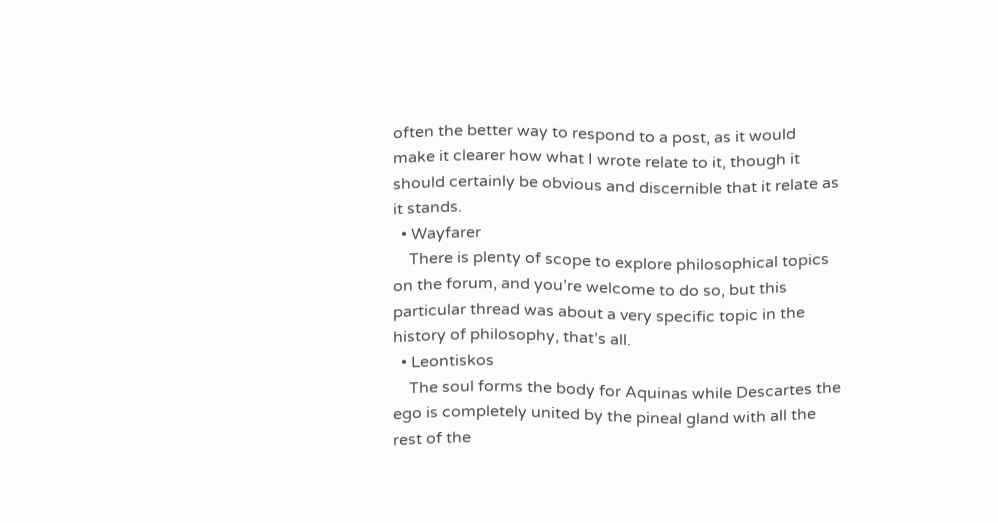often the better way to respond to a post, as it would make it clearer how what I wrote relate to it, though it should certainly be obvious and discernible that it relate as it stands.
  • Wayfarer
    There is plenty of scope to explore philosophical topics on the forum, and you’re welcome to do so, but this particular thread was about a very specific topic in the history of philosophy, that’s all.
  • Leontiskos
    The soul forms the body for Aquinas while Descartes the ego is completely united by the pineal gland with all the rest of the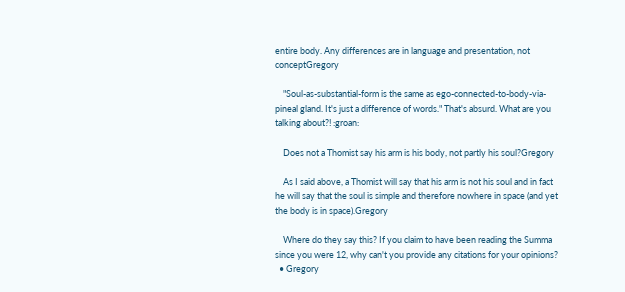entire body. Any differences are in language and presentation, not conceptGregory

    "Soul-as-substantial-form is the same as ego-connected-to-body-via-pineal gland. It's just a difference of words." That's absurd. What are you talking about?! :groan:

    Does not a Thomist say his arm is his body, not partly his soul?Gregory

    As I said above, a Thomist will say that his arm is not his soul and in fact he will say that the soul is simple and therefore nowhere in space (and yet the body is in space).Gregory

    Where do they say this? If you claim to have been reading the Summa since you were 12, why can't you provide any citations for your opinions?
  • Gregory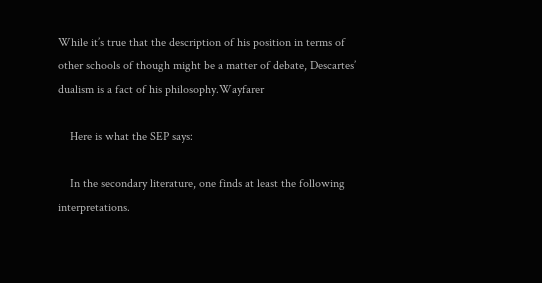While it’s true that the description of his position in terms of other schools of though might be a matter of debate, Descartes’ dualism is a fact of his philosophy.Wayfarer

    Here is what the SEP says:

    In the secondary literature, one finds at least the following interpretations.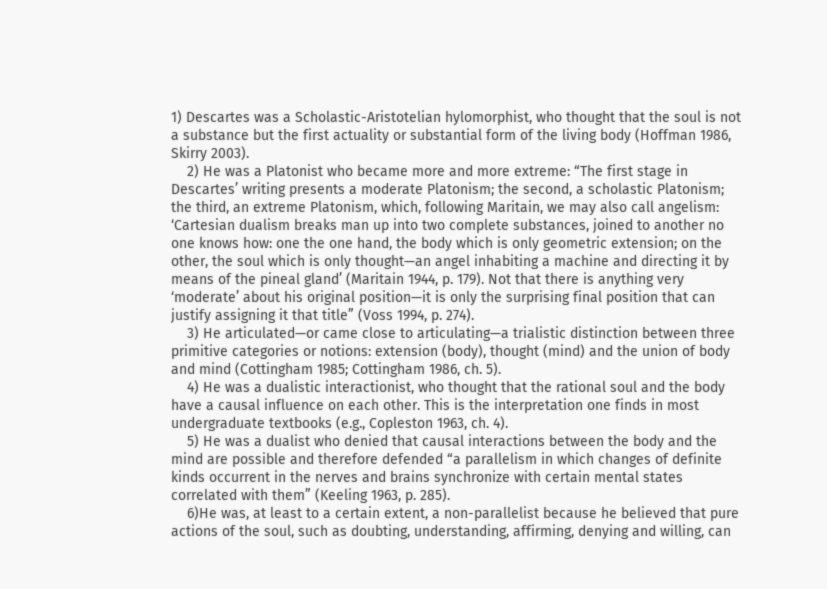1) Descartes was a Scholastic-Aristotelian hylomorphist, who thought that the soul is not a substance but the first actuality or substantial form of the living body (Hoffman 1986, Skirry 2003).
    2) He was a Platonist who became more and more extreme: “The first stage in Descartes’ writing presents a moderate Platonism; the second, a scholastic Platonism; the third, an extreme Platonism, which, following Maritain, we may also call angelism: ‘Cartesian dualism breaks man up into two complete substances, joined to another no one knows how: one the one hand, the body which is only geometric extension; on the other, the soul which is only thought—an angel inhabiting a machine and directing it by means of the pineal gland’ (Maritain 1944, p. 179). Not that there is anything very ‘moderate’ about his original position—it is only the surprising final position that can justify assigning it that title” (Voss 1994, p. 274).
    3) He articulated—or came close to articulating—a trialistic distinction between three primitive categories or notions: extension (body), thought (mind) and the union of body and mind (Cottingham 1985; Cottingham 1986, ch. 5).
    4) He was a dualistic interactionist, who thought that the rational soul and the body have a causal influence on each other. This is the interpretation one finds in most undergraduate textbooks (e.g., Copleston 1963, ch. 4).
    5) He was a dualist who denied that causal interactions between the body and the mind are possible and therefore defended “a parallelism in which changes of definite kinds occurrent in the nerves and brains synchronize with certain mental states correlated with them” (Keeling 1963, p. 285).
    6)He was, at least to a certain extent, a non-parallelist because he believed that pure actions of the soul, such as doubting, understanding, affirming, denying and willing, can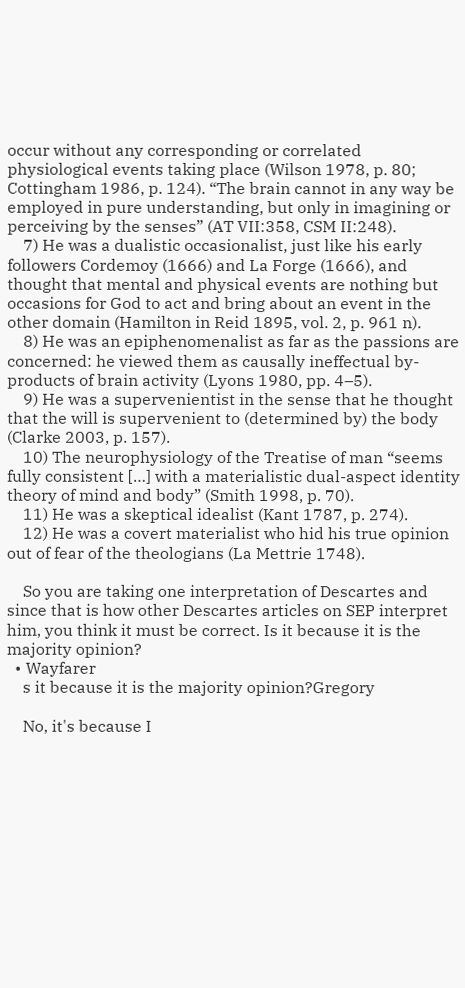occur without any corresponding or correlated physiological events taking place (Wilson 1978, p. 80; Cottingham 1986, p. 124). “The brain cannot in any way be employed in pure understanding, but only in imagining or perceiving by the senses” (AT VII:358, CSM II:248).
    7) He was a dualistic occasionalist, just like his early followers Cordemoy (1666) and La Forge (1666), and thought that mental and physical events are nothing but occasions for God to act and bring about an event in the other domain (Hamilton in Reid 1895, vol. 2, p. 961 n).
    8) He was an epiphenomenalist as far as the passions are concerned: he viewed them as causally ineffectual by-products of brain activity (Lyons 1980, pp. 4–5).
    9) He was a supervenientist in the sense that he thought that the will is supervenient to (determined by) the body (Clarke 2003, p. 157).
    10) The neurophysiology of the Treatise of man “seems fully consistent […] with a materialistic dual-aspect identity theory of mind and body” (Smith 1998, p. 70).
    11) He was a skeptical idealist (Kant 1787, p. 274).
    12) He was a covert materialist who hid his true opinion out of fear of the theologians (La Mettrie 1748).

    So you are taking one interpretation of Descartes and since that is how other Descartes articles on SEP interpret him, you think it must be correct. Is it because it is the majority opinion?
  • Wayfarer
    s it because it is the majority opinion?Gregory

    No, it's because I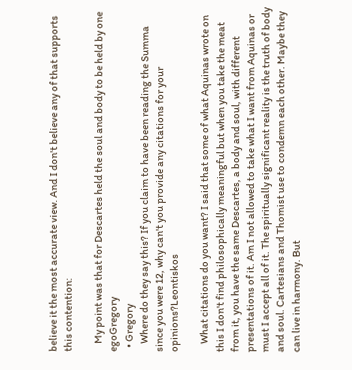believe it the most accurate view. And I don't believe any of that supports this contention:

    My point was that for Descartes held the soul and body to be held by one egoGregory
  • Gregory
    Where do they say this? If you claim to have been reading the Summa since you were 12, why can't you provide any citations for your opinions?Leontiskos

    What citations do you want? I said that some of what Aquinas wrote on this I don't find philosophically meaningful but when you take the meat from it, you have the same Descartes, a body and soul, with different presentations of it. Am I not allowed to take what I want from Aquinas or must I accept all of it. The spiritually significant reality is the truth of body and soul. Cartesians and Thomist use to condemn each other. Maybe they can live in harmony. But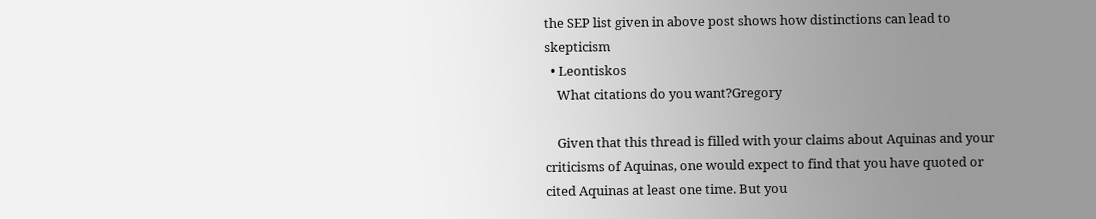the SEP list given in above post shows how distinctions can lead to skepticism
  • Leontiskos
    What citations do you want?Gregory

    Given that this thread is filled with your claims about Aquinas and your criticisms of Aquinas, one would expect to find that you have quoted or cited Aquinas at least one time. But you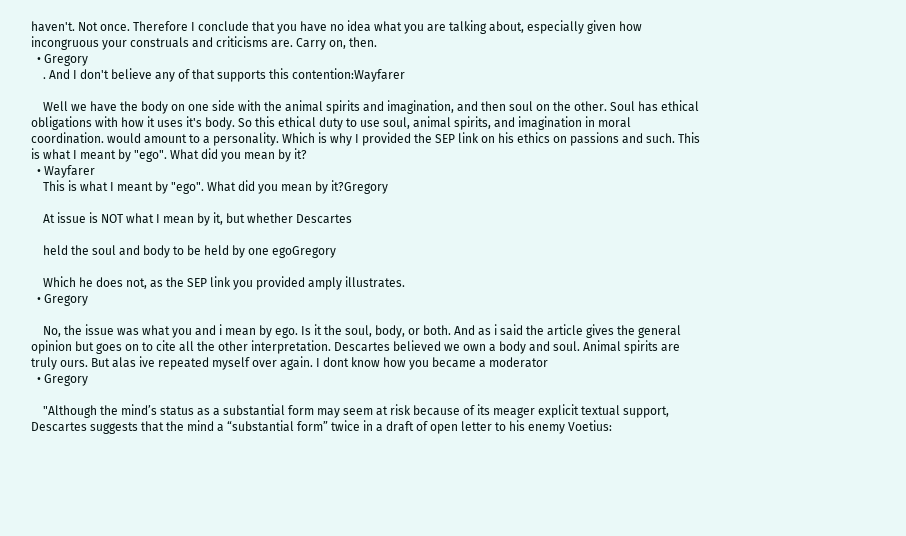haven't. Not once. Therefore I conclude that you have no idea what you are talking about, especially given how incongruous your construals and criticisms are. Carry on, then.
  • Gregory
    . And I don't believe any of that supports this contention:Wayfarer

    Well we have the body on one side with the animal spirits and imagination, and then soul on the other. Soul has ethical obligations with how it uses it's body. So this ethical duty to use soul, animal spirits, and imagination in moral coordination. would amount to a personality. Which is why I provided the SEP link on his ethics on passions and such. This is what I meant by "ego". What did you mean by it?
  • Wayfarer
    This is what I meant by "ego". What did you mean by it?Gregory

    At issue is NOT what I mean by it, but whether Descartes

    held the soul and body to be held by one egoGregory

    Which he does not, as the SEP link you provided amply illustrates.
  • Gregory

    No, the issue was what you and i mean by ego. Is it the soul, body, or both. And as i said the article gives the general opinion but goes on to cite all the other interpretation. Descartes believed we own a body and soul. Animal spirits are truly ours. But alas ive repeated myself over again. I dont know how you became a moderator
  • Gregory

    "Although the mind’s status as a substantial form may seem at risk because of its meager explicit textual support, Descartes suggests that the mind a “substantial form” twice in a draft of open letter to his enemy Voetius: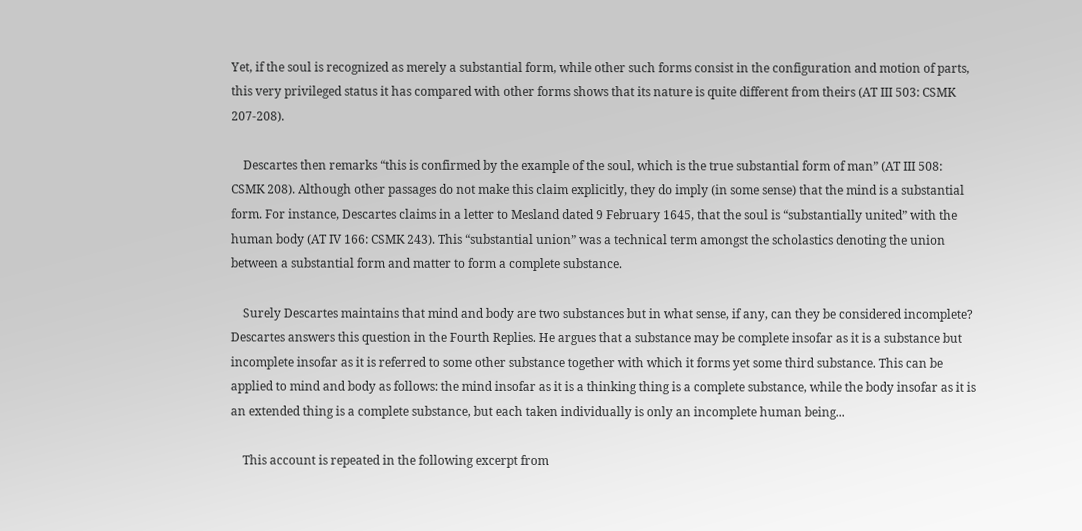Yet, if the soul is recognized as merely a substantial form, while other such forms consist in the configuration and motion of parts, this very privileged status it has compared with other forms shows that its nature is quite different from theirs (AT III 503: CSMK 207-208).

    Descartes then remarks “this is confirmed by the example of the soul, which is the true substantial form of man” (AT III 508: CSMK 208). Although other passages do not make this claim explicitly, they do imply (in some sense) that the mind is a substantial form. For instance, Descartes claims in a letter to Mesland dated 9 February 1645, that the soul is “substantially united” with the human body (AT IV 166: CSMK 243). This “substantial union” was a technical term amongst the scholastics denoting the union between a substantial form and matter to form a complete substance.

    Surely Descartes maintains that mind and body are two substances but in what sense, if any, can they be considered incomplete? Descartes answers this question in the Fourth Replies. He argues that a substance may be complete insofar as it is a substance but incomplete insofar as it is referred to some other substance together with which it forms yet some third substance. This can be applied to mind and body as follows: the mind insofar as it is a thinking thing is a complete substance, while the body insofar as it is an extended thing is a complete substance, but each taken individually is only an incomplete human being...

    This account is repeated in the following excerpt from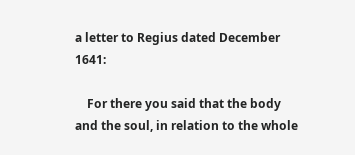a letter to Regius dated December 1641:

    For there you said that the body and the soul, in relation to the whole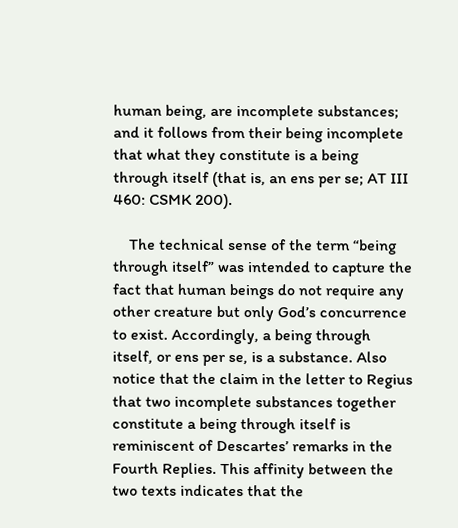human being, are incomplete substances; and it follows from their being incomplete that what they constitute is a being through itself (that is, an ens per se; AT III 460: CSMK 200).

    The technical sense of the term “being through itself” was intended to capture the fact that human beings do not require any other creature but only God’s concurrence to exist. Accordingly, a being through itself, or ens per se, is a substance. Also notice that the claim in the letter to Regius that two incomplete substances together constitute a being through itself is reminiscent of Descartes’ remarks in the Fourth Replies. This affinity between the two texts indicates that the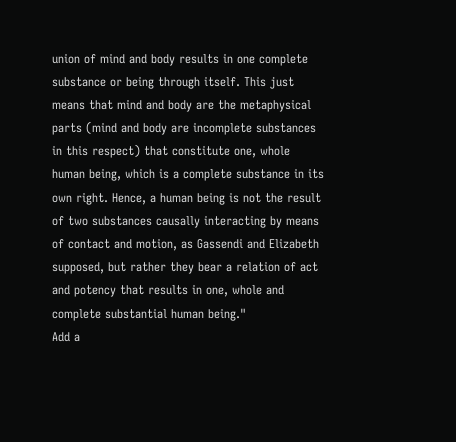union of mind and body results in one complete substance or being through itself. This just means that mind and body are the metaphysical parts (mind and body are incomplete substances in this respect) that constitute one, whole human being, which is a complete substance in its own right. Hence, a human being is not the result of two substances causally interacting by means of contact and motion, as Gassendi and Elizabeth supposed, but rather they bear a relation of act and potency that results in one, whole and complete substantial human being."
Add a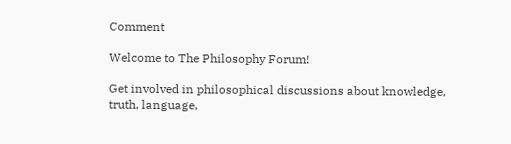Comment

Welcome to The Philosophy Forum!

Get involved in philosophical discussions about knowledge, truth, language,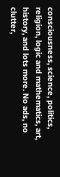consciousness, science, politics, religion, logic and mathematics, art, history, and lots more. No ads, no clutter,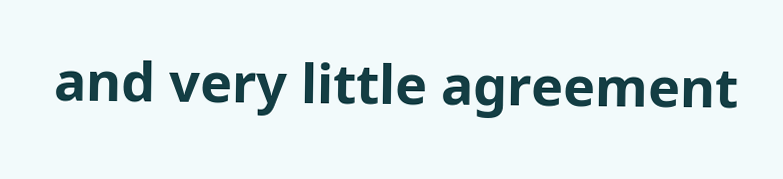and very little agreement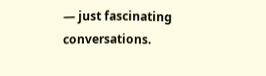— just fascinating conversations.